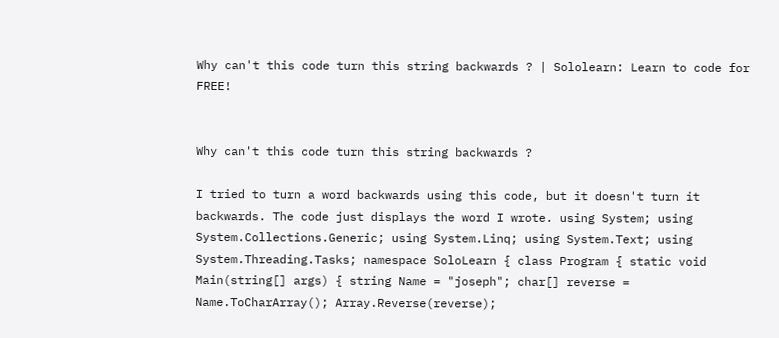Why can't this code turn this string backwards ? | Sololearn: Learn to code for FREE!


Why can't this code turn this string backwards ?

I tried to turn a word backwards using this code, but it doesn't turn it backwards. The code just displays the word I wrote. using System; using System.Collections.Generic; using System.Linq; using System.Text; using System.Threading.Tasks; namespace SoloLearn { class Program { static void Main(string[] args) { string Name = "joseph"; char[] reverse = Name.ToCharArray(); Array.Reverse(reverse);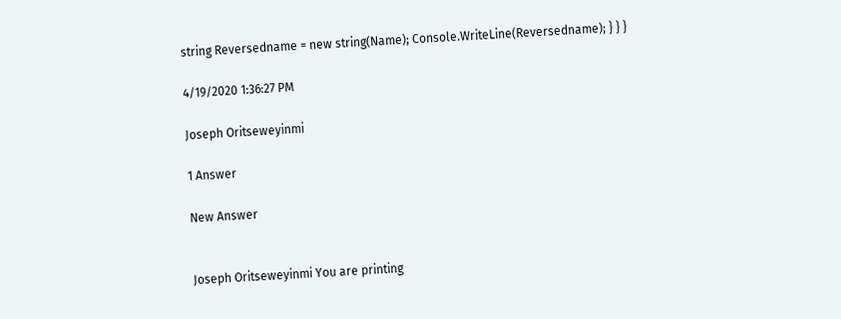string Reversedname = new string(Name); Console.WriteLine(Reversedname); } } }

4/19/2020 1:36:27 PM

Joseph Oritseweyinmi

1 Answer

New Answer


Joseph Oritseweyinmi You are printing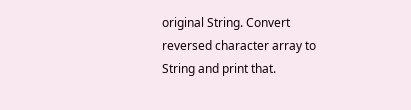original String. Convert reversed character array to String and print that.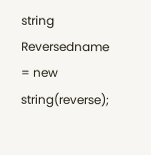string Reversedname = new string(reverse);